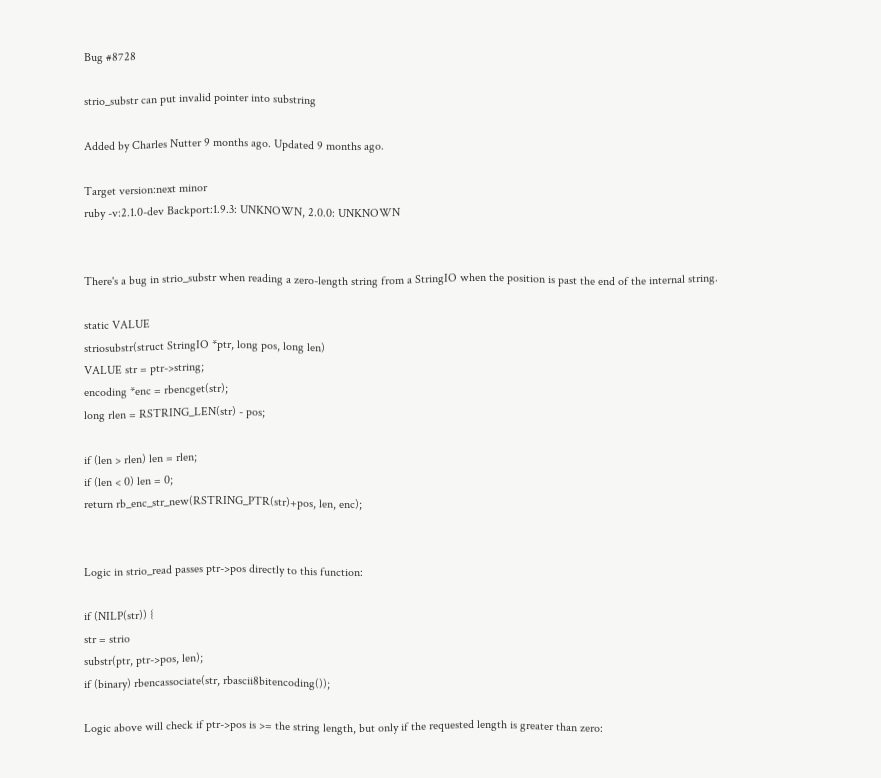Bug #8728

strio_substr can put invalid pointer into substring

Added by Charles Nutter 9 months ago. Updated 9 months ago.

Target version:next minor
ruby -v:2.1.0-dev Backport:1.9.3: UNKNOWN, 2.0.0: UNKNOWN


There's a bug in strio_substr when reading a zero-length string from a StringIO when the position is past the end of the internal string.

static VALUE
striosubstr(struct StringIO *ptr, long pos, long len)
VALUE str = ptr->string;
encoding *enc = rbencget(str);
long rlen = RSTRING_LEN(str) - pos;

if (len > rlen) len = rlen;
if (len < 0) len = 0;
return rb_enc_str_new(RSTRING_PTR(str)+pos, len, enc);


Logic in strio_read passes ptr->pos directly to this function:

if (NILP(str)) {
str = strio
substr(ptr, ptr->pos, len);
if (binary) rbencassociate(str, rbascii8bitencoding());

Logic above will check if ptr->pos is >= the string length, but only if the requested length is greater than zero: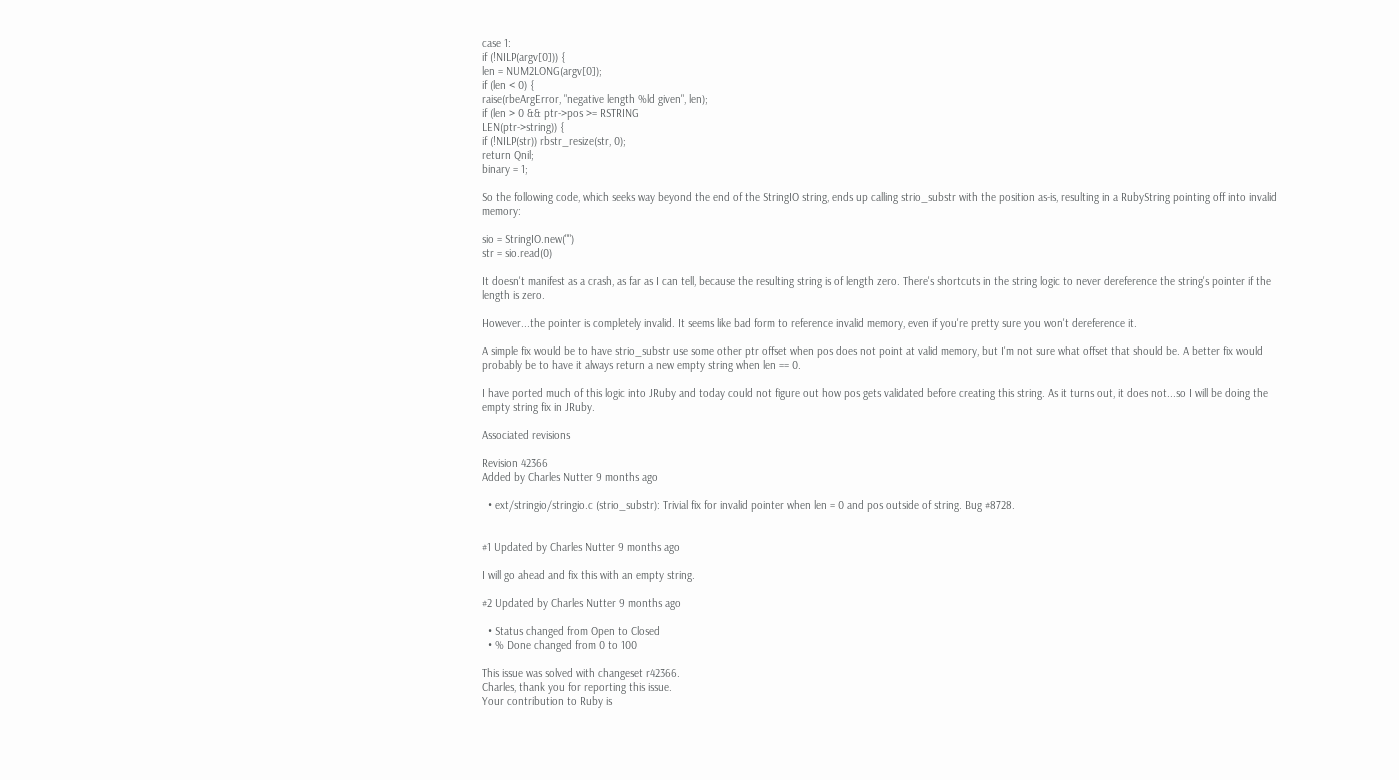case 1:
if (!NILP(argv[0])) {
len = NUM2LONG(argv[0]);
if (len < 0) {
raise(rbeArgError, "negative length %ld given", len);
if (len > 0 && ptr->pos >= RSTRING
LEN(ptr->string)) {
if (!NILP(str)) rbstr_resize(str, 0);
return Qnil;
binary = 1;

So the following code, which seeks way beyond the end of the StringIO string, ends up calling strio_substr with the position as-is, resulting in a RubyString pointing off into invalid memory:

sio = StringIO.new("")
str = sio.read(0)

It doesn't manifest as a crash, as far as I can tell, because the resulting string is of length zero. There's shortcuts in the string logic to never dereference the string's pointer if the length is zero.

However...the pointer is completely invalid. It seems like bad form to reference invalid memory, even if you're pretty sure you won't dereference it.

A simple fix would be to have strio_substr use some other ptr offset when pos does not point at valid memory, but I'm not sure what offset that should be. A better fix would probably be to have it always return a new empty string when len == 0.

I have ported much of this logic into JRuby and today could not figure out how pos gets validated before creating this string. As it turns out, it does not...so I will be doing the empty string fix in JRuby.

Associated revisions

Revision 42366
Added by Charles Nutter 9 months ago

  • ext/stringio/stringio.c (strio_substr): Trivial fix for invalid pointer when len = 0 and pos outside of string. Bug #8728.


#1 Updated by Charles Nutter 9 months ago

I will go ahead and fix this with an empty string.

#2 Updated by Charles Nutter 9 months ago

  • Status changed from Open to Closed
  • % Done changed from 0 to 100

This issue was solved with changeset r42366.
Charles, thank you for reporting this issue.
Your contribution to Ruby is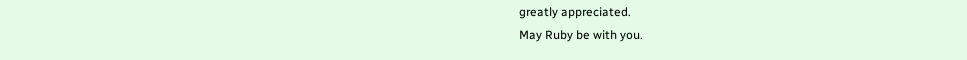greatly appreciated.
May Ruby be with you.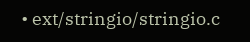• ext/stringio/stringio.c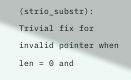(strio_substr): Trivial fix for invalid pointer when len = 0 and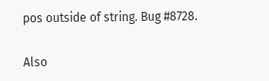pos outside of string. Bug #8728.

Also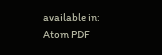available in: Atom PDF